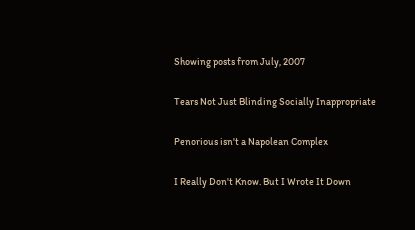Showing posts from July, 2007

Tears Not Just Blinding Socially Inappropriate

Penorious isn't a Napolean Complex

I Really Don't Know. But I Wrote It Down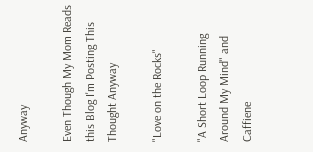Anyway

Even Though My Mom Reads this Blog I'm Posting This Thought Anyway

"Love on the Rocks"

"A Short Loop Running Around My Mind" and Caffiene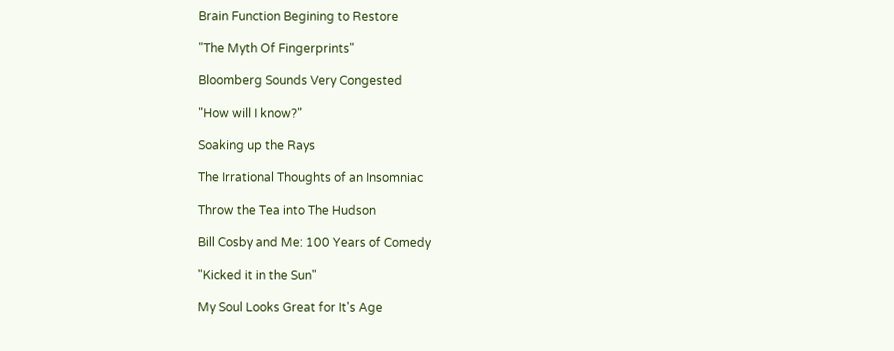Brain Function Begining to Restore

"The Myth Of Fingerprints"

Bloomberg Sounds Very Congested

"How will I know?"

Soaking up the Rays

The Irrational Thoughts of an Insomniac

Throw the Tea into The Hudson

Bill Cosby and Me: 100 Years of Comedy

"Kicked it in the Sun"

My Soul Looks Great for It's Age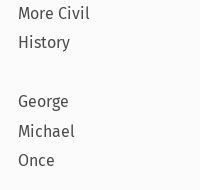More Civil History

George Michael Once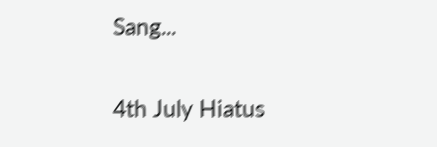Sang...

4th July Hiatus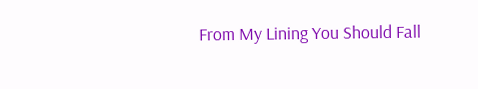From My Lining You Should Fall